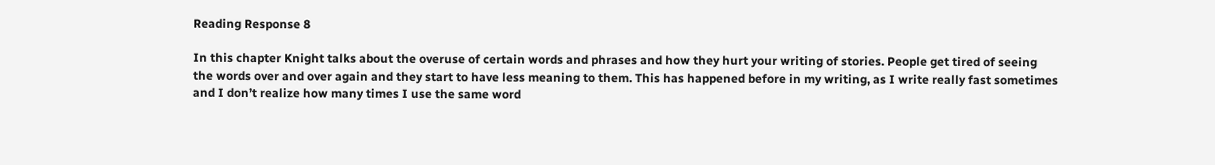Reading Response 8

In this chapter Knight talks about the overuse of certain words and phrases and how they hurt your writing of stories. People get tired of seeing the words over and over again and they start to have less meaning to them. This has happened before in my writing, as I write really fast sometimes and I don’t realize how many times I use the same word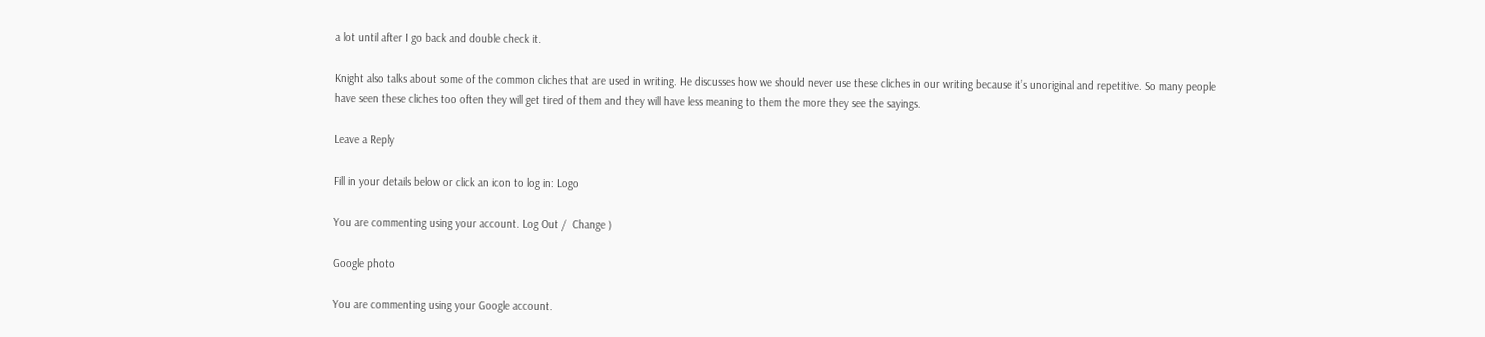a lot until after I go back and double check it.

Knight also talks about some of the common cliches that are used in writing. He discusses how we should never use these cliches in our writing because it’s unoriginal and repetitive. So many people have seen these cliches too often they will get tired of them and they will have less meaning to them the more they see the sayings.

Leave a Reply

Fill in your details below or click an icon to log in: Logo

You are commenting using your account. Log Out /  Change )

Google photo

You are commenting using your Google account.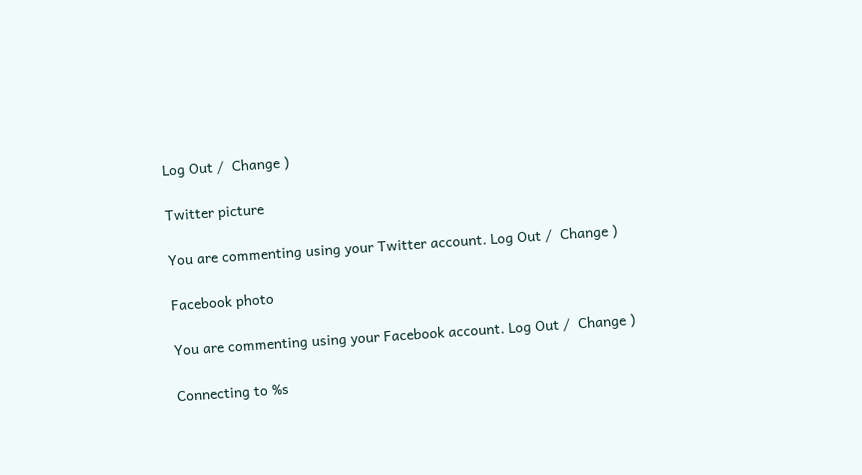Log Out /  Change )

Twitter picture

You are commenting using your Twitter account. Log Out /  Change )

Facebook photo

You are commenting using your Facebook account. Log Out /  Change )

Connecting to %s